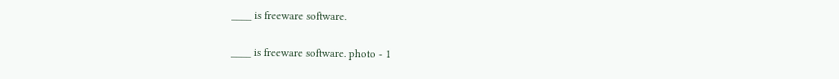____ is freeware software.

____ is freeware software. photo - 1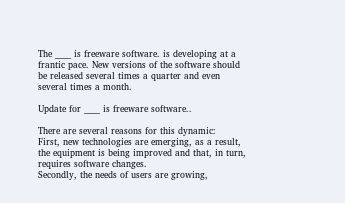The ____ is freeware software. is developing at a frantic pace. New versions of the software should be released several times a quarter and even several times a month.

Update for ____ is freeware software..

There are several reasons for this dynamic:
First, new technologies are emerging, as a result, the equipment is being improved and that, in turn, requires software changes.
Secondly, the needs of users are growing,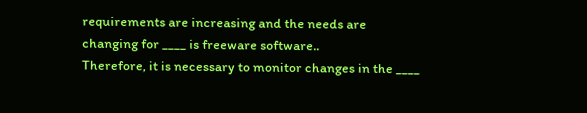requirements are increasing and the needs are changing for ____ is freeware software..
Therefore, it is necessary to monitor changes in the ____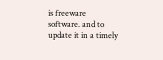is freeware software. and to update it in a timely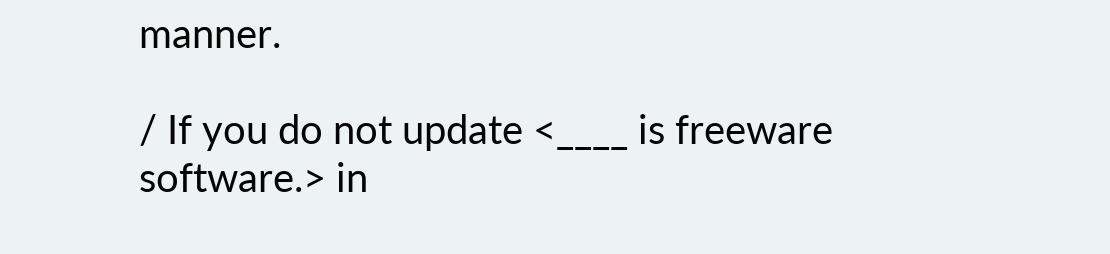manner.

/ If you do not update <____ is freeware software.> in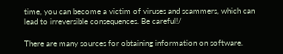time, you can become a victim of viruses and scammers, which can lead to irreversible consequences. Be careful!/

There are many sources for obtaining information on software.